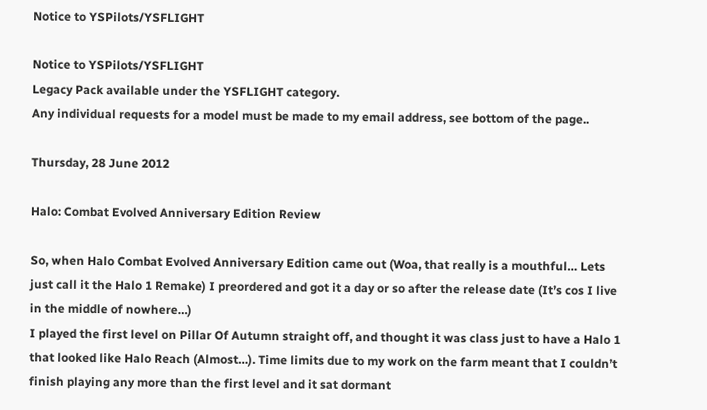Notice to YSPilots/YSFLIGHT

Notice to YSPilots/YSFLIGHT
Legacy Pack available under the YSFLIGHT category.
Any individual requests for a model must be made to my email address, see bottom of the page..

Thursday, 28 June 2012

Halo: Combat Evolved Anniversary Edition Review

So, when Halo Combat Evolved Anniversary Edition came out (Woa, that really is a mouthful… Lets just call it the Halo 1 Remake) I preordered and got it a day or so after the release date (It’s cos I live in the middle of nowhere…)
I played the first level on Pillar Of Autumn straight off, and thought it was class just to have a Halo 1 that looked like Halo Reach (Almost…). Time limits due to my work on the farm meant that I couldn’t finish playing any more than the first level and it sat dormant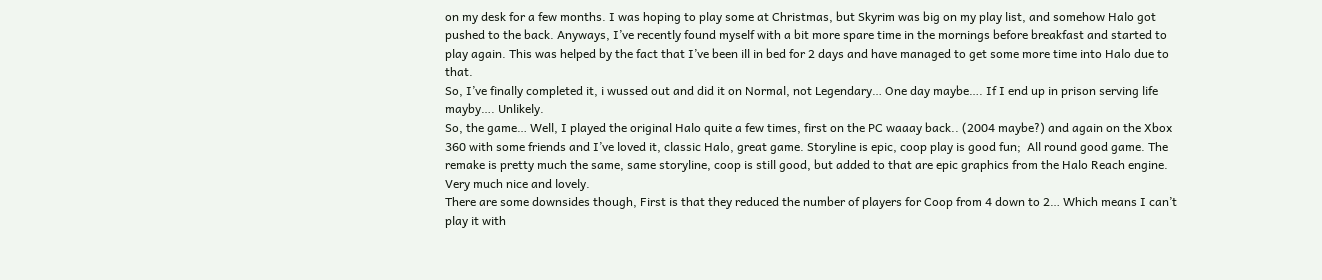on my desk for a few months. I was hoping to play some at Christmas, but Skyrim was big on my play list, and somehow Halo got pushed to the back. Anyways, I’ve recently found myself with a bit more spare time in the mornings before breakfast and started to play again. This was helped by the fact that I’ve been ill in bed for 2 days and have managed to get some more time into Halo due to that.
So, I’ve finally completed it, i wussed out and did it on Normal, not Legendary… One day maybe…. If I end up in prison serving life mayby…. Unlikely.
So, the game… Well, I played the original Halo quite a few times, first on the PC waaay back.. (2004 maybe?) and again on the Xbox 360 with some friends and I’ve loved it, classic Halo, great game. Storyline is epic, coop play is good fun;  All round good game. The remake is pretty much the same, same storyline, coop is still good, but added to that are epic graphics from the Halo Reach engine. Very much nice and lovely.
There are some downsides though, First is that they reduced the number of players for Coop from 4 down to 2… Which means I can’t play it with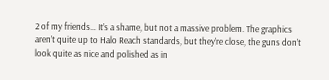2 of my friends… It’s a shame, but not a massive problem. The graphics aren’t quite up to Halo Reach standards, but they’re close, the guns don’t look quite as nice and polished as in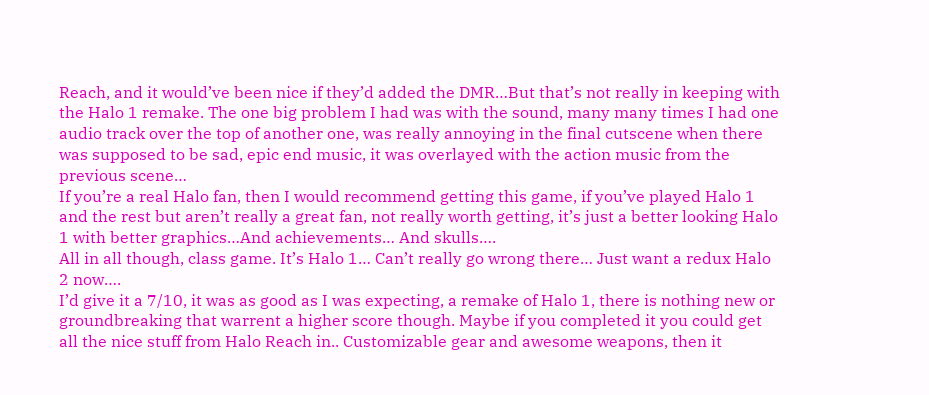Reach, and it would’ve been nice if they’d added the DMR…But that’s not really in keeping with the Halo 1 remake. The one big problem I had was with the sound, many many times I had one audio track over the top of another one, was really annoying in the final cutscene when there was supposed to be sad, epic end music, it was overlayed with the action music from the previous scene…
If you’re a real Halo fan, then I would recommend getting this game, if you’ve played Halo 1 and the rest but aren’t really a great fan, not really worth getting, it’s just a better looking Halo 1 with better graphics…And achievements… And skulls….
All in all though, class game. It’s Halo 1… Can’t really go wrong there… Just want a redux Halo 2 now….
I’d give it a 7/10, it was as good as I was expecting, a remake of Halo 1, there is nothing new or groundbreaking that warrent a higher score though. Maybe if you completed it you could get all the nice stuff from Halo Reach in.. Customizable gear and awesome weapons, then it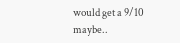would get a 9/10 maybe..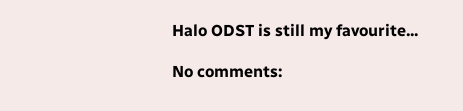Halo ODST is still my favourite...

No comments: